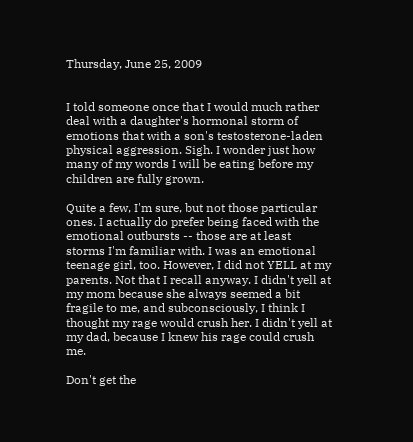Thursday, June 25, 2009


I told someone once that I would much rather deal with a daughter's hormonal storm of emotions that with a son's testosterone-laden physical aggression. Sigh. I wonder just how many of my words I will be eating before my children are fully grown.

Quite a few, I'm sure, but not those particular ones. I actually do prefer being faced with the emotional outbursts -- those are at least storms I'm familiar with. I was an emotional teenage girl, too. However, I did not YELL at my parents. Not that I recall anyway. I didn't yell at my mom because she always seemed a bit fragile to me, and subconsciously, I think I thought my rage would crush her. I didn't yell at my dad, because I knew his rage could crush me.

Don't get the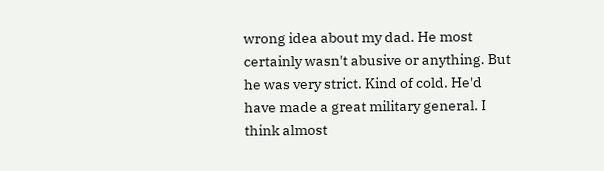wrong idea about my dad. He most certainly wasn't abusive or anything. But he was very strict. Kind of cold. He'd have made a great military general. I think almost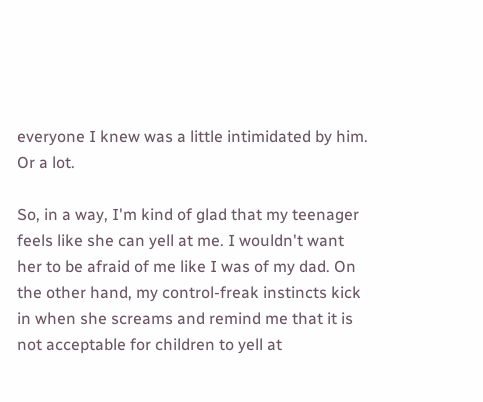everyone I knew was a little intimidated by him. Or a lot.

So, in a way, I'm kind of glad that my teenager feels like she can yell at me. I wouldn't want her to be afraid of me like I was of my dad. On the other hand, my control-freak instincts kick in when she screams and remind me that it is not acceptable for children to yell at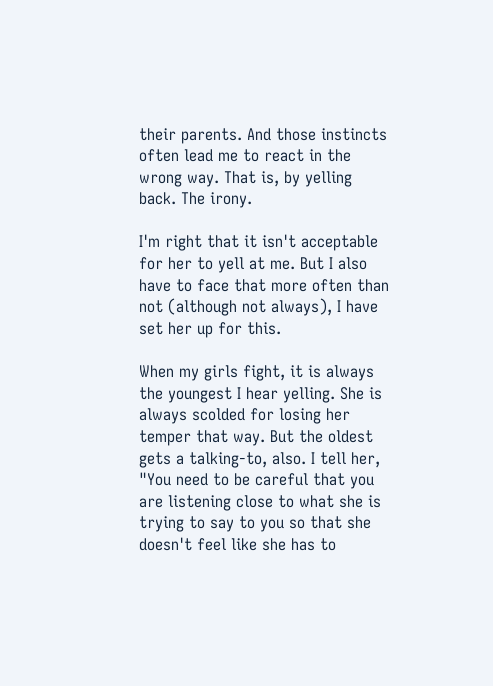their parents. And those instincts often lead me to react in the wrong way. That is, by yelling back. The irony.

I'm right that it isn't acceptable for her to yell at me. But I also have to face that more often than not (although not always), I have set her up for this.

When my girls fight, it is always the youngest I hear yelling. She is always scolded for losing her temper that way. But the oldest gets a talking-to, also. I tell her, "You need to be careful that you are listening close to what she is trying to say to you so that she doesn't feel like she has to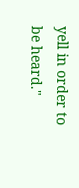yell in order to be heard."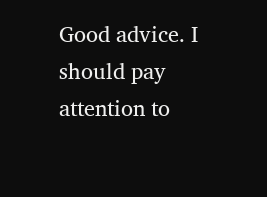Good advice. I should pay attention to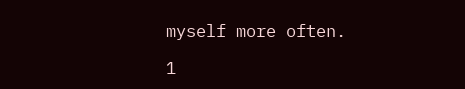myself more often.

1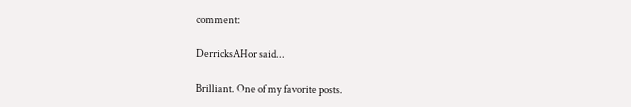comment:

DerricksAHor said...

Brilliant. One of my favorite posts.